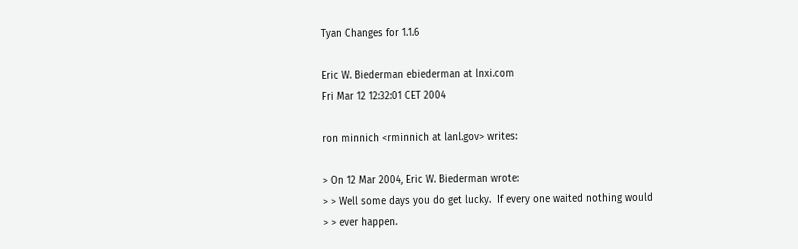Tyan Changes for 1.1.6

Eric W. Biederman ebiederman at lnxi.com
Fri Mar 12 12:32:01 CET 2004

ron minnich <rminnich at lanl.gov> writes:

> On 12 Mar 2004, Eric W. Biederman wrote:
> > Well some days you do get lucky.  If every one waited nothing would
> > ever happen.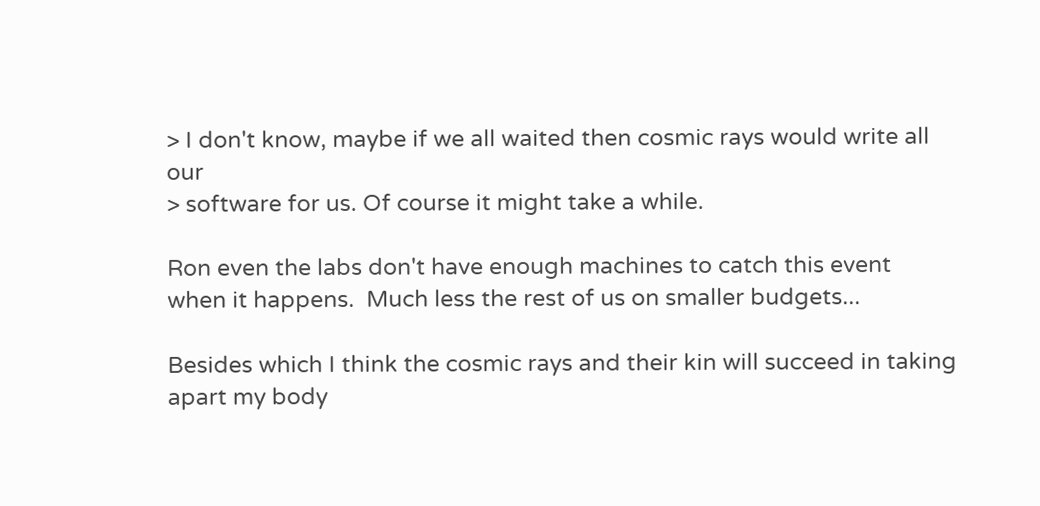> I don't know, maybe if we all waited then cosmic rays would write all our
> software for us. Of course it might take a while.

Ron even the labs don't have enough machines to catch this event
when it happens.  Much less the rest of us on smaller budgets...

Besides which I think the cosmic rays and their kin will succeed in taking
apart my body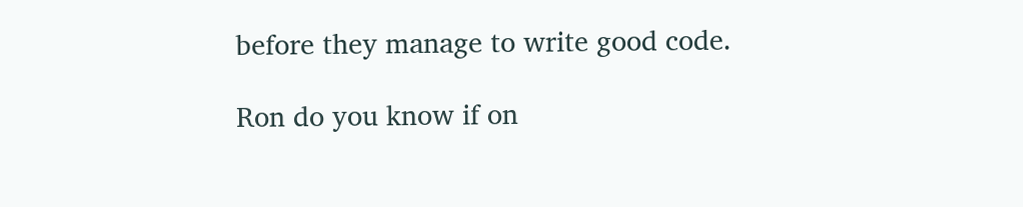before they manage to write good code.

Ron do you know if on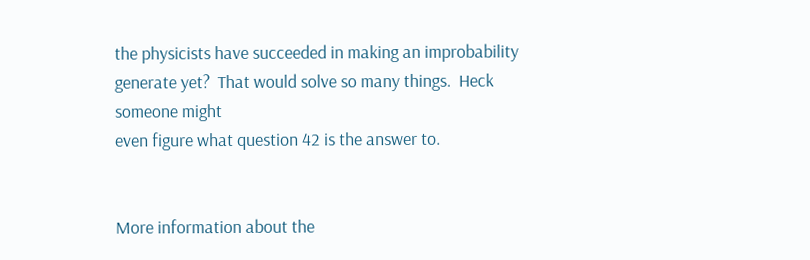the physicists have succeeded in making an improbability
generate yet?  That would solve so many things.  Heck someone might
even figure what question 42 is the answer to.


More information about the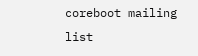coreboot mailing list